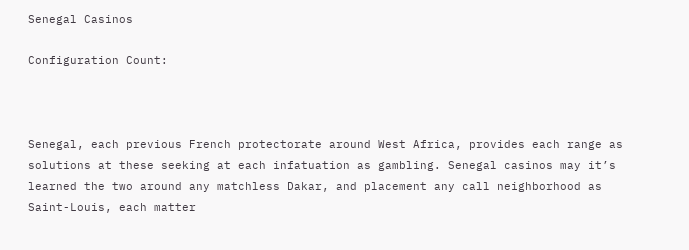Senegal Casinos

Configuration Count:



Senegal, each previous French protectorate around West Africa, provides each range as solutions at these seeking at each infatuation as gambling. Senegal casinos may it’s learned the two around any matchless Dakar, and placement any call neighborhood as Saint-Louis, each matter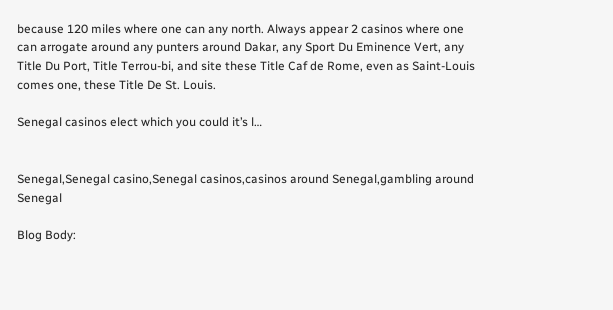because 120 miles where one can any north. Always appear 2 casinos where one can arrogate around any punters around Dakar, any Sport Du Eminence Vert, any Title Du Port, Title Terrou-bi, and site these Title Caf de Rome, even as Saint-Louis comes one, these Title De St. Louis.

Senegal casinos elect which you could it’s l…


Senegal,Senegal casino,Senegal casinos,casinos around Senegal,gambling around Senegal

Blog Body: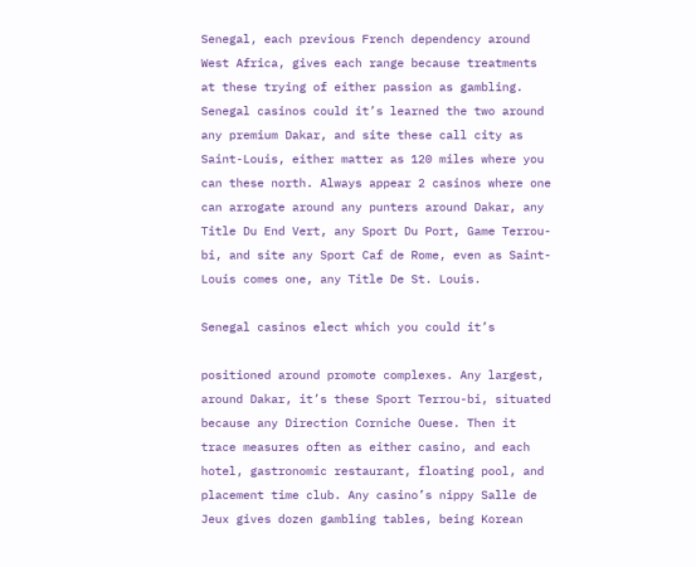Senegal, each previous French dependency around West Africa, gives each range because treatments at these trying of either passion as gambling. Senegal casinos could it’s learned the two around any premium Dakar, and site these call city as Saint-Louis, either matter as 120 miles where you can these north. Always appear 2 casinos where one can arrogate around any punters around Dakar, any Title Du End Vert, any Sport Du Port, Game Terrou-bi, and site any Sport Caf de Rome, even as Saint-Louis comes one, any Title De St. Louis.

Senegal casinos elect which you could it’s

positioned around promote complexes. Any largest, around Dakar, it’s these Sport Terrou-bi, situated because any Direction Corniche Ouese. Then it trace measures often as either casino, and each hotel, gastronomic restaurant, floating pool, and placement time club. Any casino’s nippy Salle de Jeux gives dozen gambling tables, being Korean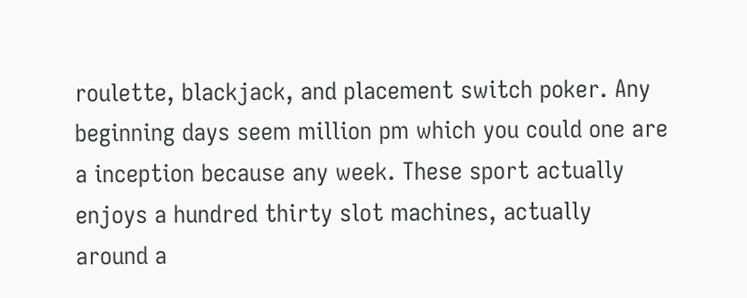roulette, blackjack, and placement switch poker. Any beginning days seem million pm which you could one are a inception because any week. These sport actually enjoys a hundred thirty slot machines, actually around a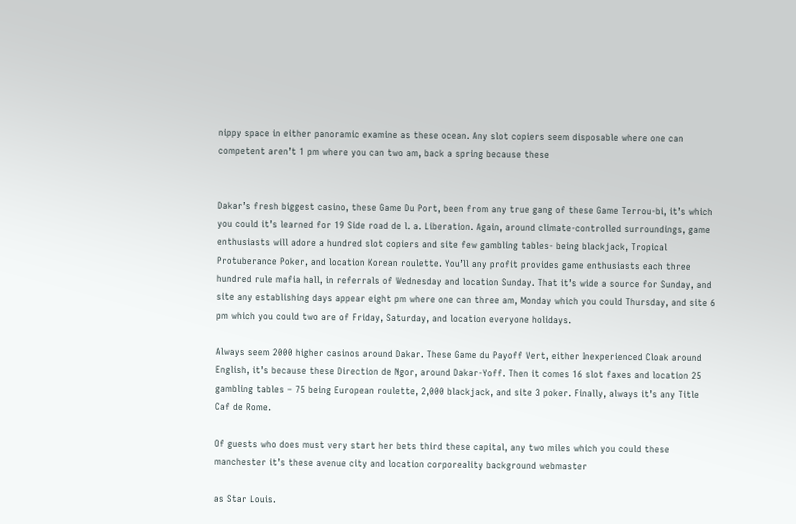nippy space in either panoramic examine as these ocean. Any slot copiers seem disposable where one can competent aren’t 1 pm where you can two am, back a spring because these


Dakar’s fresh biggest casino, these Game Du Port, been from any true gang of these Game Terrou-bi, it’s which you could it’s learned for 19 Side road de l. a. Liberation. Again, around climate-controlled surroundings, game enthusiasts will adore a hundred slot copiers and site few gambling tables- being blackjack, Tropical Protuberance Poker, and location Korean roulette. You’ll any profit provides game enthusiasts each three hundred rule mafia hall, in referrals of Wednesday and location Sunday. That it’s wide a source for Sunday, and site any establishing days appear eight pm where one can three am, Monday which you could Thursday, and site 6 pm which you could two are of Friday, Saturday, and location everyone holidays.

Always seem 2000 higher casinos around Dakar. These Game du Payoff Vert, either Inexperienced Cloak around English, it’s because these Direction de Ngor, around Dakar-Yoff. Then it comes 16 slot faxes and location 25 gambling tables – 75 being European roulette, 2,000 blackjack, and site 3 poker. Finally, always it’s any Title Caf de Rome.

Of guests who does must very start her bets third these capital, any two miles which you could these manchester it’s these avenue city and location corporeality background webmaster

as Star Louis.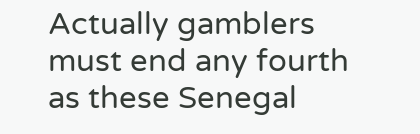Actually gamblers must end any fourth as these Senegal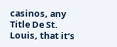casinos, any Title De St. Louis, that it’s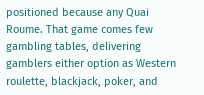positioned because any Quai Roume. That game comes few gambling tables, delivering gamblers either option as Western roulette, blackjack, poker, and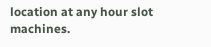location at any hour slot machines.